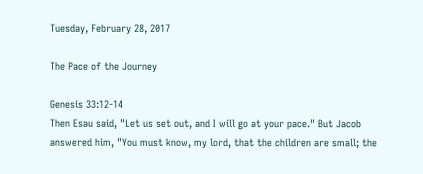Tuesday, February 28, 2017

The Pace of the Journey

Genesis 33:12-14
Then Esau said, "Let us set out, and I will go at your pace." But Jacob answered him, "You must know, my lord, that the children are small; the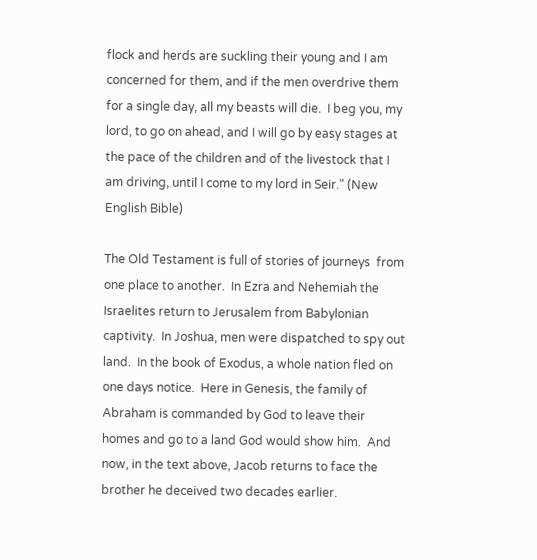flock and herds are suckling their young and I am concerned for them, and if the men overdrive them for a single day, all my beasts will die.  I beg you, my lord, to go on ahead, and I will go by easy stages at the pace of the children and of the livestock that I am driving, until I come to my lord in Seir." (New English Bible)

The Old Testament is full of stories of journeys  from one place to another.  In Ezra and Nehemiah the Israelites return to Jerusalem from Babylonian captivity.  In Joshua, men were dispatched to spy out land.  In the book of Exodus, a whole nation fled on one days notice.  Here in Genesis, the family of Abraham is commanded by God to leave their homes and go to a land God would show him.  And now, in the text above, Jacob returns to face the brother he deceived two decades earlier.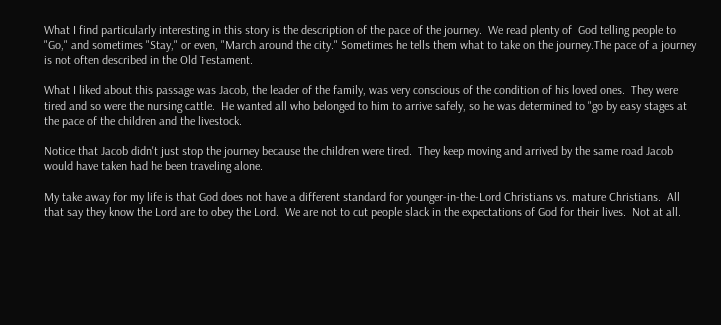What I find particularly interesting in this story is the description of the pace of the journey.  We read plenty of  God telling people to "Go," and sometimes "Stay," or even, "March around the city." Sometimes he tells them what to take on the journey.The pace of a journey is not often described in the Old Testament.

What I liked about this passage was Jacob, the leader of the family, was very conscious of the condition of his loved ones.  They were tired and so were the nursing cattle.  He wanted all who belonged to him to arrive safely, so he was determined to "go by easy stages at the pace of the children and the livestock.

Notice that Jacob didn't just stop the journey because the children were tired.  They keep moving and arrived by the same road Jacob would have taken had he been traveling alone.

My take away for my life is that God does not have a different standard for younger-in-the-Lord Christians vs. mature Christians.  All that say they know the Lord are to obey the Lord.  We are not to cut people slack in the expectations of God for their lives.  Not at all.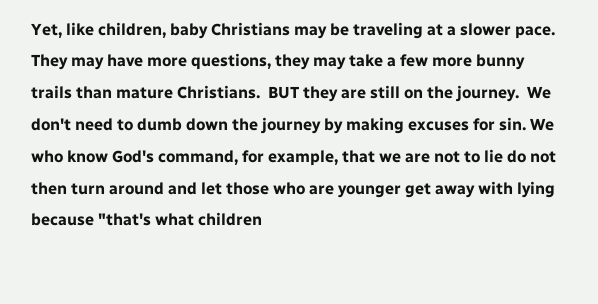Yet, like children, baby Christians may be traveling at a slower pace. They may have more questions, they may take a few more bunny trails than mature Christians.  BUT they are still on the journey.  We don't need to dumb down the journey by making excuses for sin. We who know God's command, for example, that we are not to lie do not then turn around and let those who are younger get away with lying because "that's what children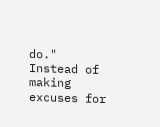do."  Instead of making excuses for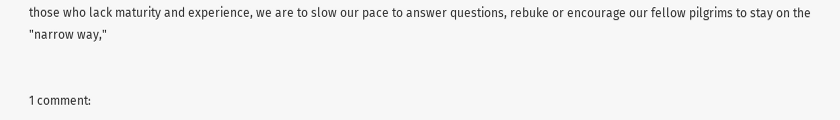those who lack maturity and experience, we are to slow our pace to answer questions, rebuke or encourage our fellow pilgrims to stay on the "narrow way,"


1 comment: